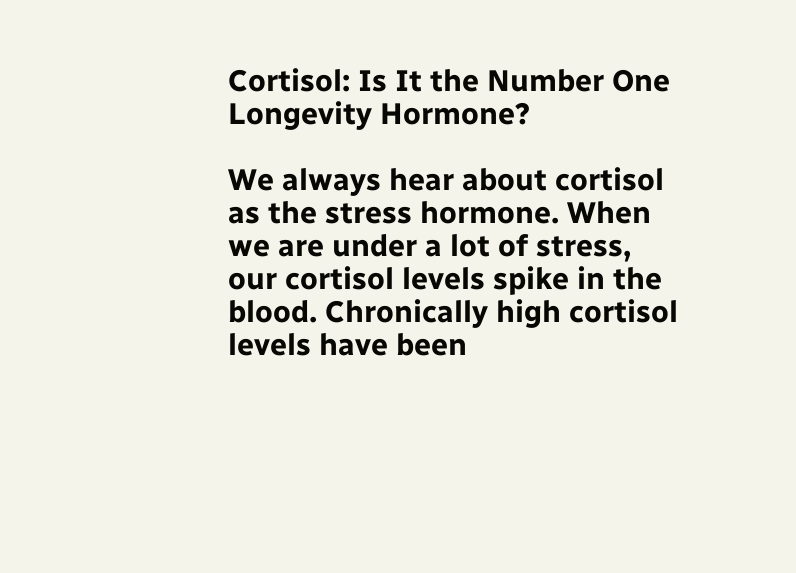Cortisol: Is It the Number One Longevity Hormone?

We always hear about cortisol as the stress hormone. When we are under a lot of stress, our cortisol levels spike in the blood. Chronically high cortisol levels have been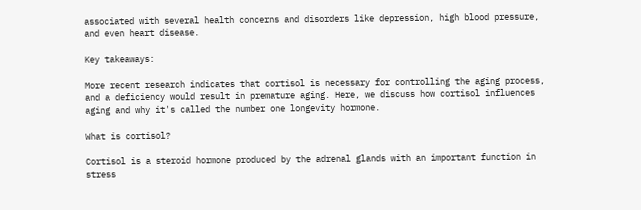associated with several health concerns and disorders like depression, high blood pressure, and even heart disease.

Key takeaways:

More recent research indicates that cortisol is necessary for controlling the aging process, and a deficiency would result in premature aging. Here, we discuss how cortisol influences aging and why it's called the number one longevity hormone.

What is cortisol?

Cortisol is a steroid hormone produced by the adrenal glands with an important function in stress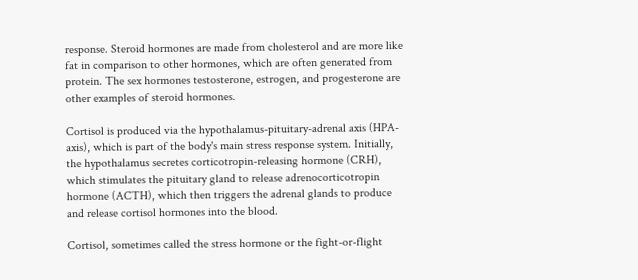response. Steroid hormones are made from cholesterol and are more like fat in comparison to other hormones, which are often generated from protein. The sex hormones testosterone, estrogen, and progesterone are other examples of steroid hormones.

Cortisol is produced via the hypothalamus-pituitary-adrenal axis (HPA-axis), which is part of the body's main stress response system. Initially, the hypothalamus secretes corticotropin-releasing hormone (CRH), which stimulates the pituitary gland to release adrenocorticotropin hormone (ACTH), which then triggers the adrenal glands to produce and release cortisol hormones into the blood.

Cortisol, sometimes called the stress hormone or the fight-or-flight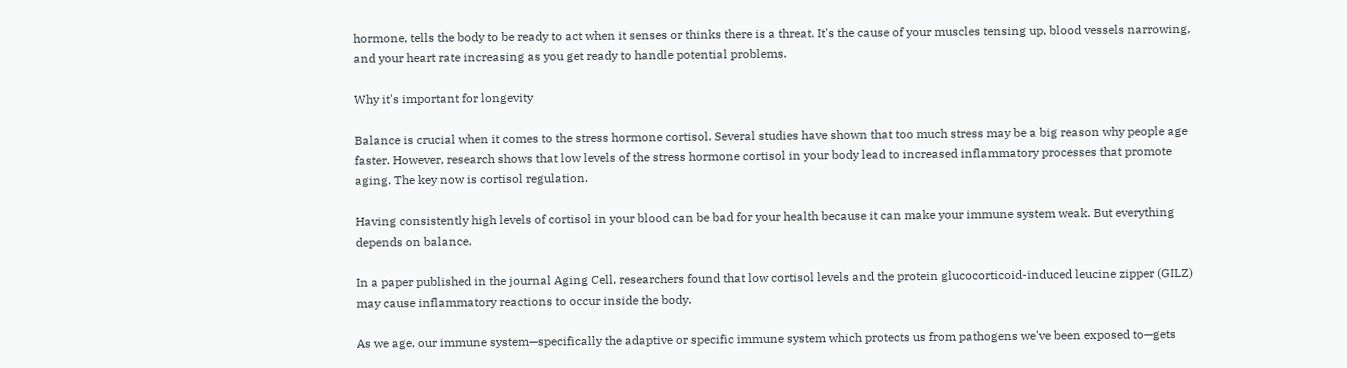hormone, tells the body to be ready to act when it senses or thinks there is a threat. It's the cause of your muscles tensing up, blood vessels narrowing, and your heart rate increasing as you get ready to handle potential problems.

Why it's important for longevity

Balance is crucial when it comes to the stress hormone cortisol. Several studies have shown that too much stress may be a big reason why people age faster. However, research shows that low levels of the stress hormone cortisol in your body lead to increased inflammatory processes that promote aging. The key now is cortisol regulation.

Having consistently high levels of cortisol in your blood can be bad for your health because it can make your immune system weak. But everything depends on balance.

In a paper published in the journal Aging Cell, researchers found that low cortisol levels and the protein glucocorticoid-induced leucine zipper (GILZ) may cause inflammatory reactions to occur inside the body.

As we age, our immune system—specifically the adaptive or specific immune system which protects us from pathogens we've been exposed to—gets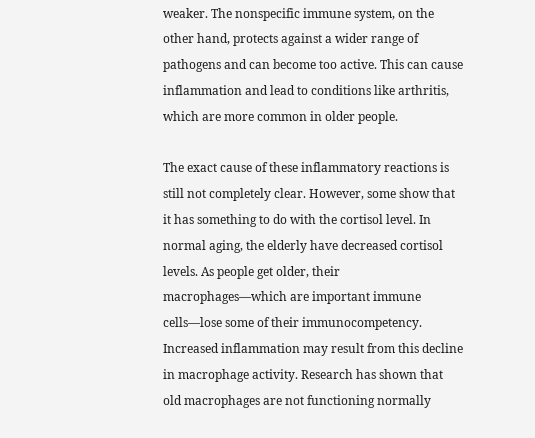weaker. The nonspecific immune system, on the other hand, protects against a wider range of pathogens and can become too active. This can cause inflammation and lead to conditions like arthritis, which are more common in older people.

The exact cause of these inflammatory reactions is still not completely clear. However, some show that it has something to do with the cortisol level. In normal aging, the elderly have decreased cortisol levels. As people get older, their macrophages—which are important immune cells—lose some of their immunocompetency. Increased inflammation may result from this decline in macrophage activity. Research has shown that old macrophages are not functioning normally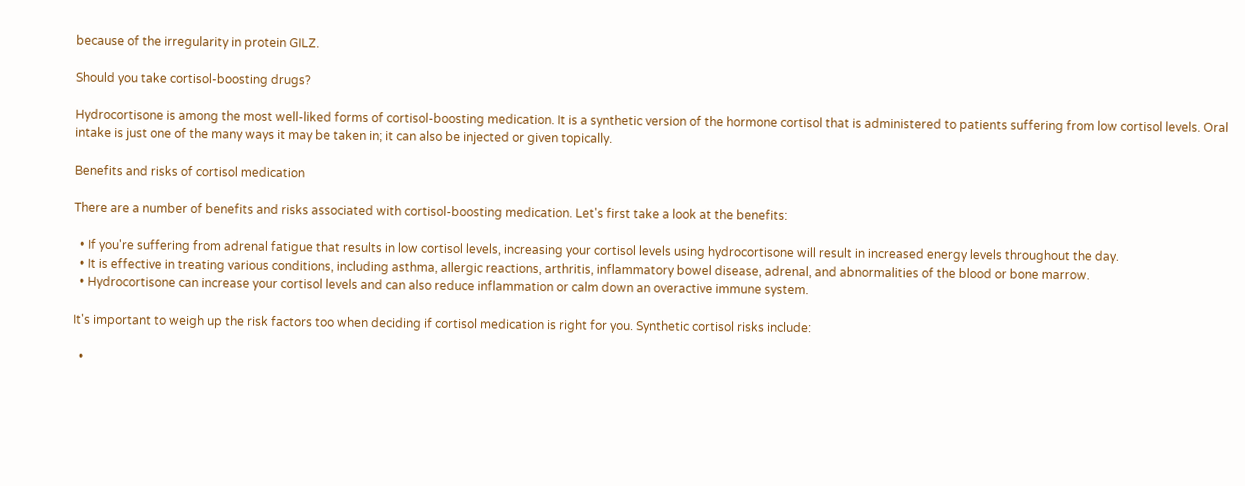because of the irregularity in protein GILZ.

Should you take cortisol-boosting drugs?

Hydrocortisone is among the most well-liked forms of cortisol-boosting medication. It is a synthetic version of the hormone cortisol that is administered to patients suffering from low cortisol levels. Oral intake is just one of the many ways it may be taken in; it can also be injected or given topically.

Benefits and risks of cortisol medication

There are a number of benefits and risks associated with cortisol-boosting medication. Let's first take a look at the benefits:

  • If you're suffering from adrenal fatigue that results in low cortisol levels, increasing your cortisol levels using hydrocortisone will result in increased energy levels throughout the day.
  • It is effective in treating various conditions, including asthma, allergic reactions, arthritis, inflammatory bowel disease, adrenal, and abnormalities of the blood or bone marrow.
  • Hydrocortisone can increase your cortisol levels and can also reduce inflammation or calm down an overactive immune system.

It's important to weigh up the risk factors too when deciding if cortisol medication is right for you. Synthetic cortisol risks include:

  •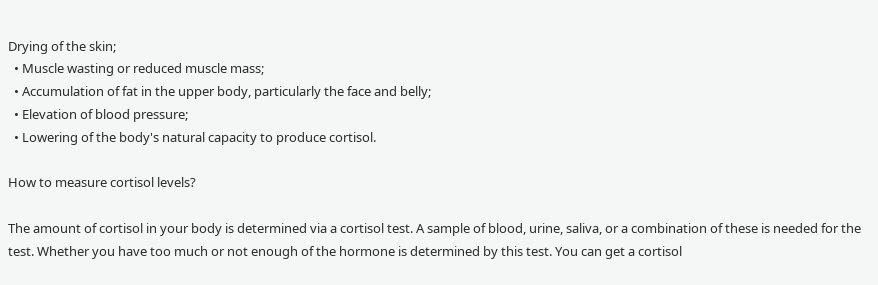Drying of the skin;
  • Muscle wasting or reduced muscle mass;
  • Accumulation of fat in the upper body, particularly the face and belly;
  • Elevation of blood pressure;
  • Lowering of the body's natural capacity to produce cortisol.

How to measure cortisol levels?

The amount of cortisol in your body is determined via a cortisol test. A sample of blood, urine, saliva, or a combination of these is needed for the test. Whether you have too much or not enough of the hormone is determined by this test. You can get a cortisol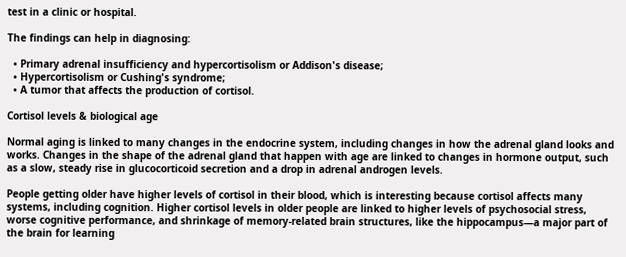test in a clinic or hospital.

The findings can help in diagnosing:

  • Primary adrenal insufficiency and hypercortisolism or Addison's disease;
  • Hypercortisolism or Cushing's syndrome;
  • A tumor that affects the production of cortisol.

Cortisol levels & biological age

Normal aging is linked to many changes in the endocrine system, including changes in how the adrenal gland looks and works. Changes in the shape of the adrenal gland that happen with age are linked to changes in hormone output, such as a slow, steady rise in glucocorticoid secretion and a drop in adrenal androgen levels.

People getting older have higher levels of cortisol in their blood, which is interesting because cortisol affects many systems, including cognition. Higher cortisol levels in older people are linked to higher levels of psychosocial stress, worse cognitive performance, and shrinkage of memory-related brain structures, like the hippocampus—a major part of the brain for learning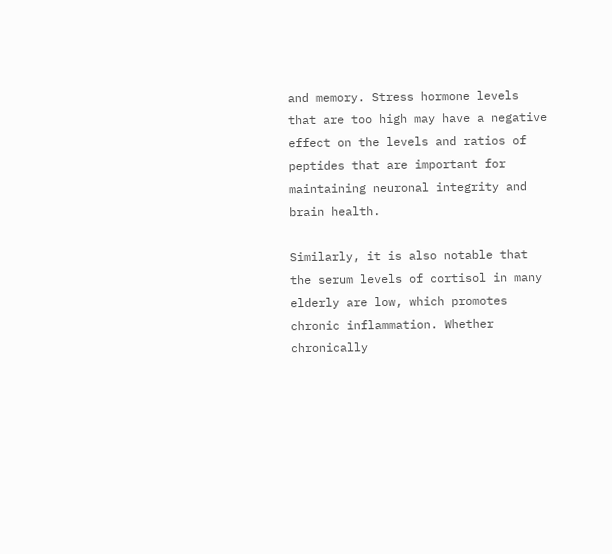and memory. Stress hormone levels that are too high may have a negative effect on the levels and ratios of peptides that are important for maintaining neuronal integrity and brain health.

Similarly, it is also notable that the serum levels of cortisol in many elderly are low, which promotes chronic inflammation. Whether chronically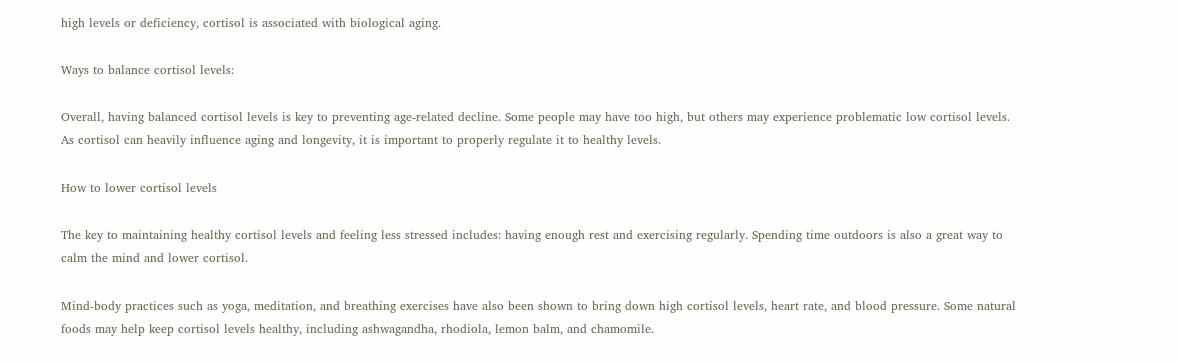high levels or deficiency, cortisol is associated with biological aging.

Ways to balance cortisol levels:

Overall, having balanced cortisol levels is key to preventing age-related decline. Some people may have too high, but others may experience problematic low cortisol levels. As cortisol can heavily influence aging and longevity, it is important to properly regulate it to healthy levels.

How to lower cortisol levels

The key to maintaining healthy cortisol levels and feeling less stressed includes: having enough rest and exercising regularly. Spending time outdoors is also a great way to calm the mind and lower cortisol.

Mind-body practices such as yoga, meditation, and breathing exercises have also been shown to bring down high cortisol levels, heart rate, and blood pressure. Some natural foods may help keep cortisol levels healthy, including ashwagandha, rhodiola, lemon balm, and chamomile.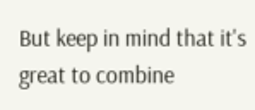But keep in mind that it's great to combine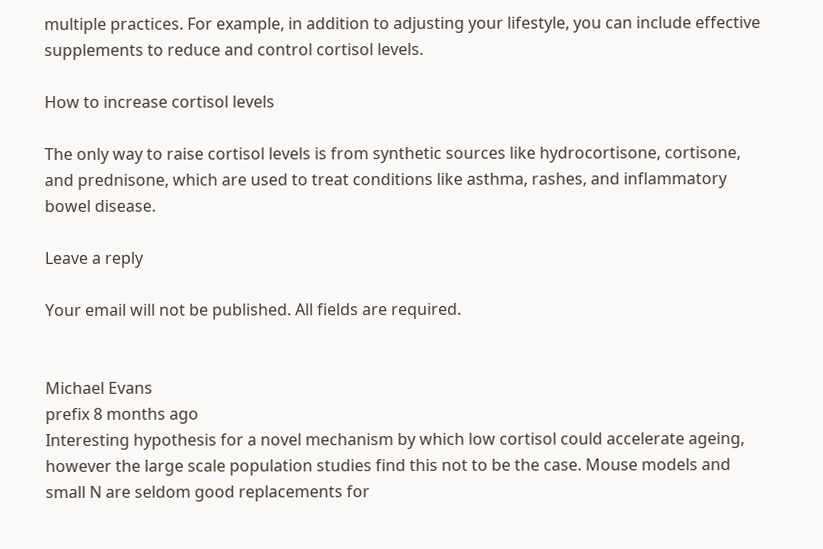multiple practices. For example, in addition to adjusting your lifestyle, you can include effective supplements to reduce and control cortisol levels.

How to increase cortisol levels

The only way to raise cortisol levels is from synthetic sources like hydrocortisone, cortisone, and prednisone, which are used to treat conditions like asthma, rashes, and inflammatory bowel disease.

Leave a reply

Your email will not be published. All fields are required.


Michael Evans
prefix 8 months ago
Interesting hypothesis for a novel mechanism by which low cortisol could accelerate ageing, however the large scale population studies find this not to be the case. Mouse models and small N are seldom good replacements for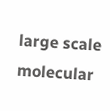large scale molecular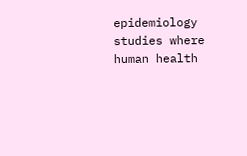epidemiology studies where human health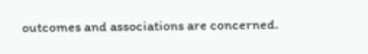outcomes and associations are concerned.